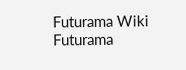Futurama Wiki
Futurama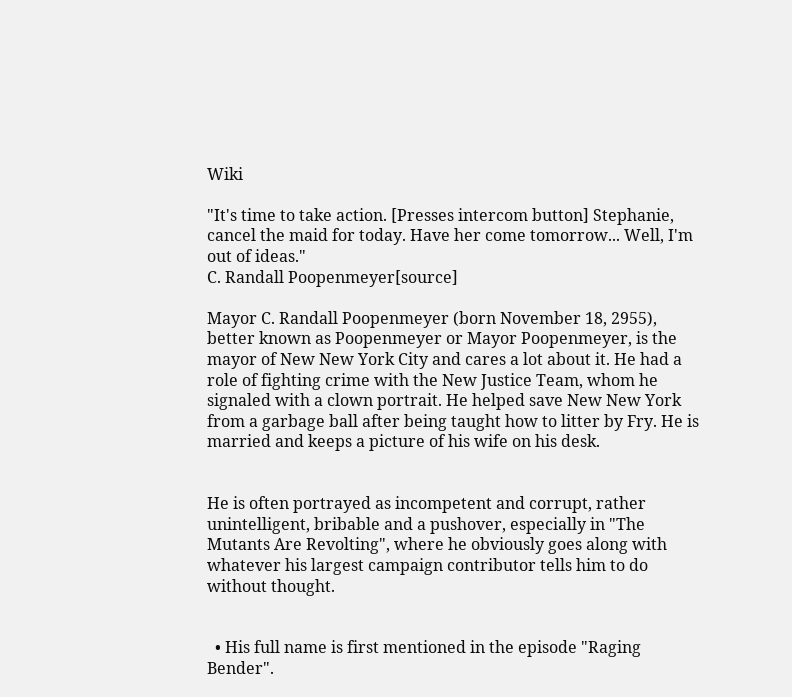Wiki

"It's time to take action. [Presses intercom button] Stephanie, cancel the maid for today. Have her come tomorrow... Well, I'm out of ideas."
C. Randall Poopenmeyer[source]

Mayor C. Randall Poopenmeyer (born November 18, 2955), better known as Poopenmeyer or Mayor Poopenmeyer, is the mayor of New New York City and cares a lot about it. He had a role of fighting crime with the New Justice Team, whom he signaled with a clown portrait. He helped save New New York from a garbage ball after being taught how to litter by Fry. He is married and keeps a picture of his wife on his desk.


He is often portrayed as incompetent and corrupt, rather unintelligent, bribable and a pushover, especially in "The Mutants Are Revolting", where he obviously goes along with whatever his largest campaign contributor tells him to do without thought.


  • His full name is first mentioned in the episode "Raging Bender".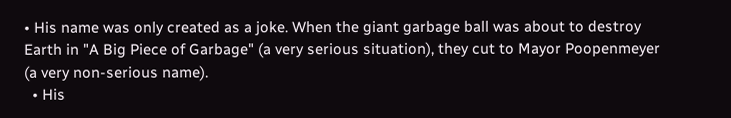• His name was only created as a joke. When the giant garbage ball was about to destroy Earth in "A Big Piece of Garbage" (a very serious situation), they cut to Mayor Poopenmeyer (a very non-serious name).
  • His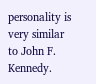personality is very similar to John F. Kennedy.